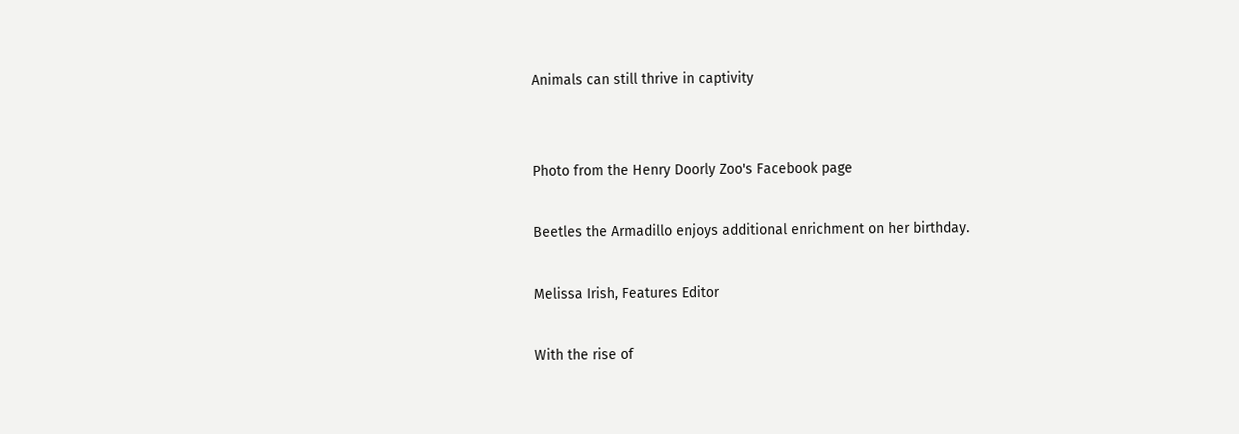Animals can still thrive in captivity


Photo from the Henry Doorly Zoo's Facebook page

Beetles the Armadillo enjoys additional enrichment on her birthday.

Melissa Irish, Features Editor

With the rise of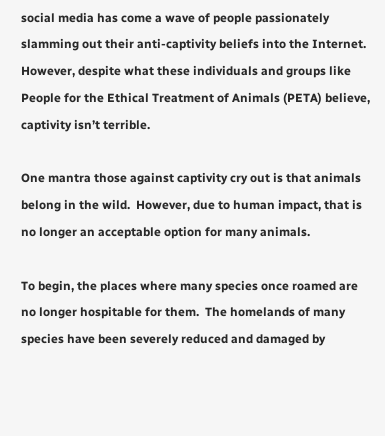social media has come a wave of people passionately slamming out their anti-captivity beliefs into the Internet.  However, despite what these individuals and groups like People for the Ethical Treatment of Animals (PETA) believe, captivity isn’t terrible.

One mantra those against captivity cry out is that animals belong in the wild.  However, due to human impact, that is no longer an acceptable option for many animals.

To begin, the places where many species once roamed are no longer hospitable for them.  The homelands of many species have been severely reduced and damaged by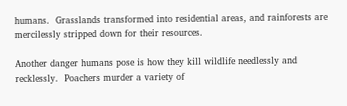humans.  Grasslands transformed into residential areas, and rainforests are mercilessly stripped down for their resources.

Another danger humans pose is how they kill wildlife needlessly and recklessly.  Poachers murder a variety of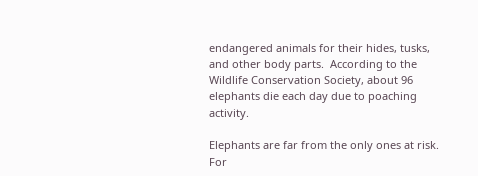endangered animals for their hides, tusks, and other body parts.  According to the Wildlife Conservation Society, about 96 elephants die each day due to poaching activity.

Elephants are far from the only ones at risk.  For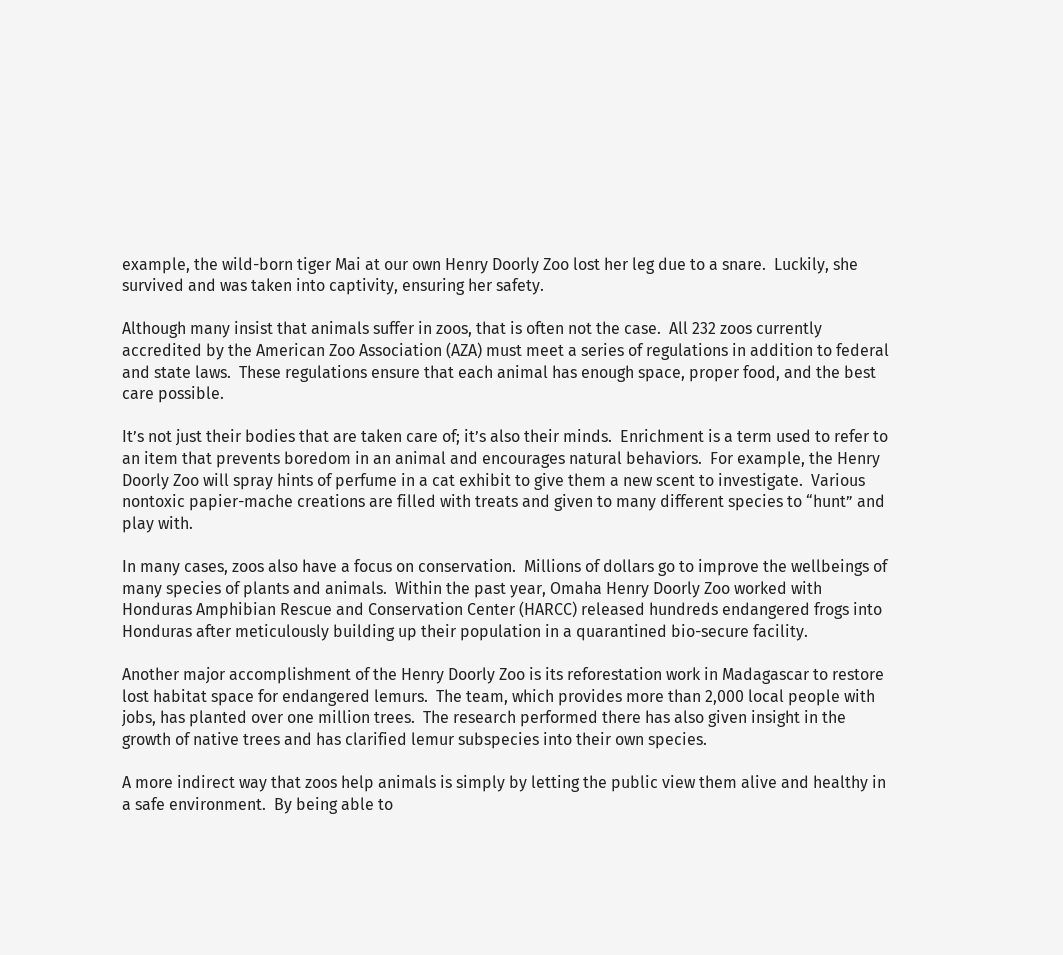example, the wild-born tiger Mai at our own Henry Doorly Zoo lost her leg due to a snare.  Luckily, she survived and was taken into captivity, ensuring her safety.

Although many insist that animals suffer in zoos, that is often not the case.  All 232 zoos currently accredited by the American Zoo Association (AZA) must meet a series of regulations in addition to federal and state laws.  These regulations ensure that each animal has enough space, proper food, and the best care possible.

It’s not just their bodies that are taken care of; it’s also their minds.  Enrichment is a term used to refer to an item that prevents boredom in an animal and encourages natural behaviors.  For example, the Henry Doorly Zoo will spray hints of perfume in a cat exhibit to give them a new scent to investigate.  Various nontoxic papier-mache creations are filled with treats and given to many different species to “hunt” and play with.

In many cases, zoos also have a focus on conservation.  Millions of dollars go to improve the wellbeings of many species of plants and animals.  Within the past year, Omaha Henry Doorly Zoo worked with Honduras Amphibian Rescue and Conservation Center (HARCC) released hundreds endangered frogs into Honduras after meticulously building up their population in a quarantined bio-secure facility.

Another major accomplishment of the Henry Doorly Zoo is its reforestation work in Madagascar to restore lost habitat space for endangered lemurs.  The team, which provides more than 2,000 local people with jobs, has planted over one million trees.  The research performed there has also given insight in the growth of native trees and has clarified lemur subspecies into their own species.

A more indirect way that zoos help animals is simply by letting the public view them alive and healthy in a safe environment.  By being able to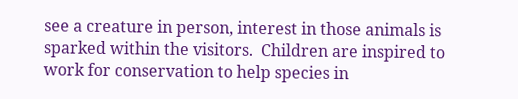see a creature in person, interest in those animals is sparked within the visitors.  Children are inspired to work for conservation to help species in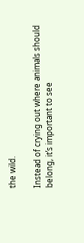the wild.

Instead of crying out where animals should belong, it’s important to see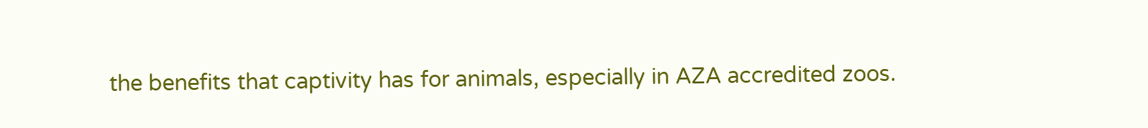the benefits that captivity has for animals, especially in AZA accredited zoos.